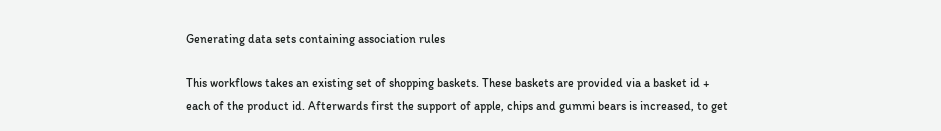Generating data sets containing association rules

This workflows takes an existing set of shopping baskets. These baskets are provided via a basket id + each of the product id. Afterwards first the support of apple, chips and gummi bears is increased, to get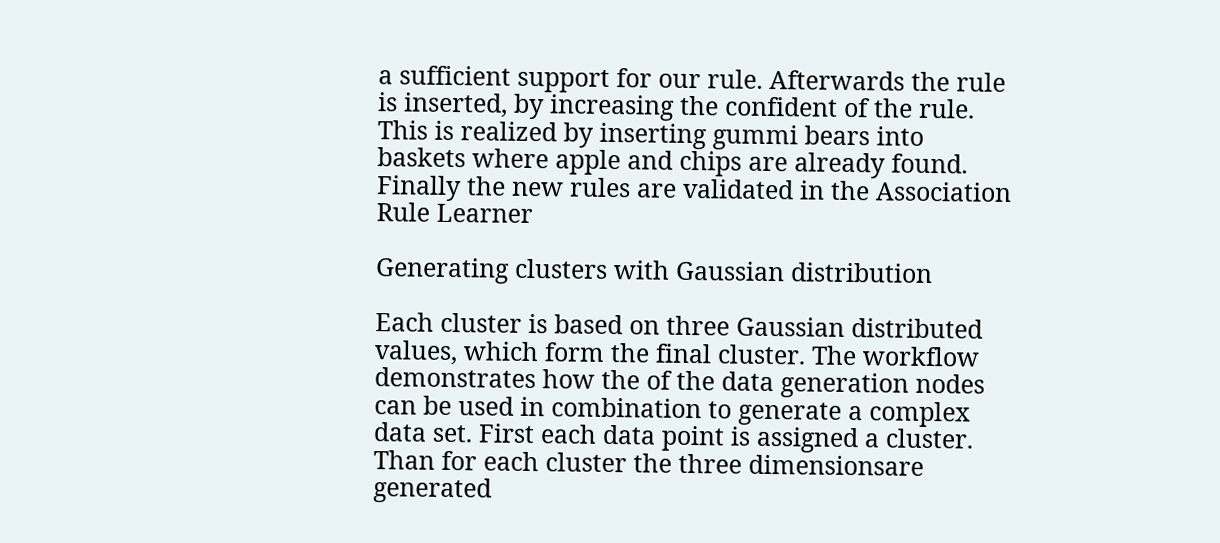a sufficient support for our rule. Afterwards the rule is inserted, by increasing the confident of the rule. This is realized by inserting gummi bears into baskets where apple and chips are already found. Finally the new rules are validated in the Association Rule Learner

Generating clusters with Gaussian distribution

Each cluster is based on three Gaussian distributed values, which form the final cluster. The workflow demonstrates how the of the data generation nodes can be used in combination to generate a complex data set. First each data point is assigned a cluster. Than for each cluster the three dimensionsare generated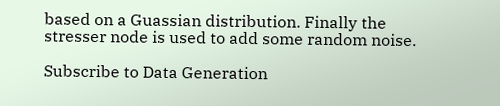based on a Guassian distribution. Finally the stresser node is used to add some random noise.

Subscribe to Data Generation